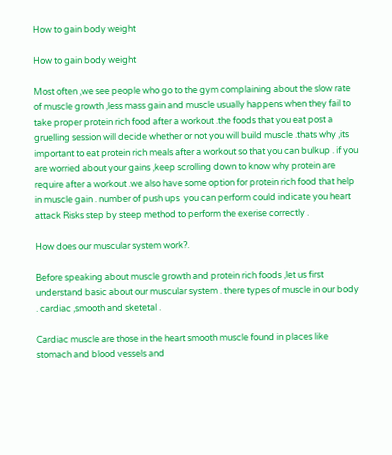How to gain body weight

How to gain body weight

Most often ,we see people who go to the gym complaining about the slow rate of muscle growth ,less mass gain and muscle usually happens when they fail to take proper protein rich food after a workout .the foods that you eat post a gruelling session will decide whether or not you will build muscle .thats why ,its important to eat protein rich meals after a workout so that you can bulkup . if you are worried about your gains ,keep scrolling down to know why protein are require after a workout .we also have some option for protein rich food that help in muscle gain . number of push ups  you can perform could indicate you heart attack Risks step by steep method to perform the exerise correctly .

How does our muscular system work?.

Before speaking about muscle growth and protein rich foods ,let us first understand basic about our muscular system . there types of muscle in our body . cardiac ,smooth and sketetal .

Cardiac muscle are those in the heart smooth muscle found in places like stomach and blood vessels and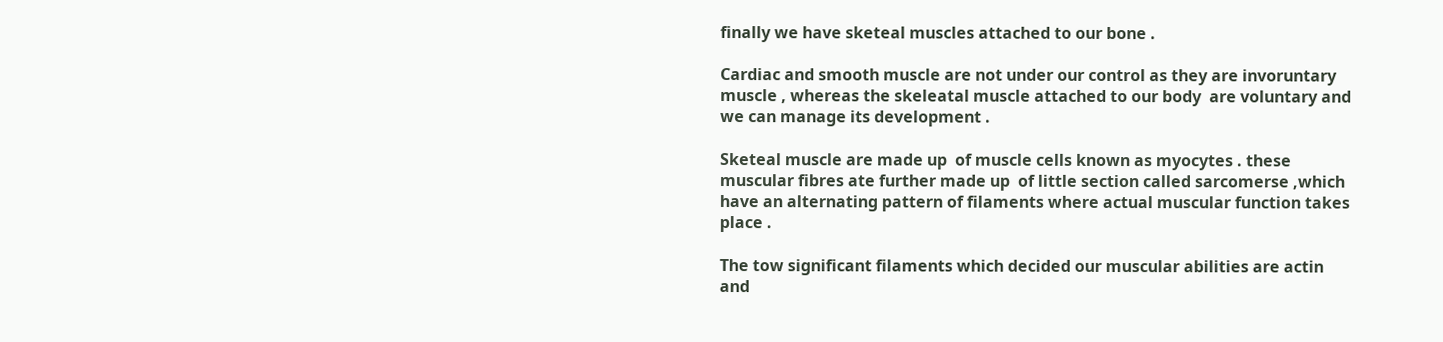finally we have sketeal muscles attached to our bone .

Cardiac and smooth muscle are not under our control as they are invoruntary muscle , whereas the skeleatal muscle attached to our body  are voluntary and we can manage its development .

Sketeal muscle are made up  of muscle cells known as myocytes . these muscular fibres ate further made up  of little section called sarcomerse ,which have an alternating pattern of filaments where actual muscular function takes place .

The tow significant filaments which decided our muscular abilities are actin and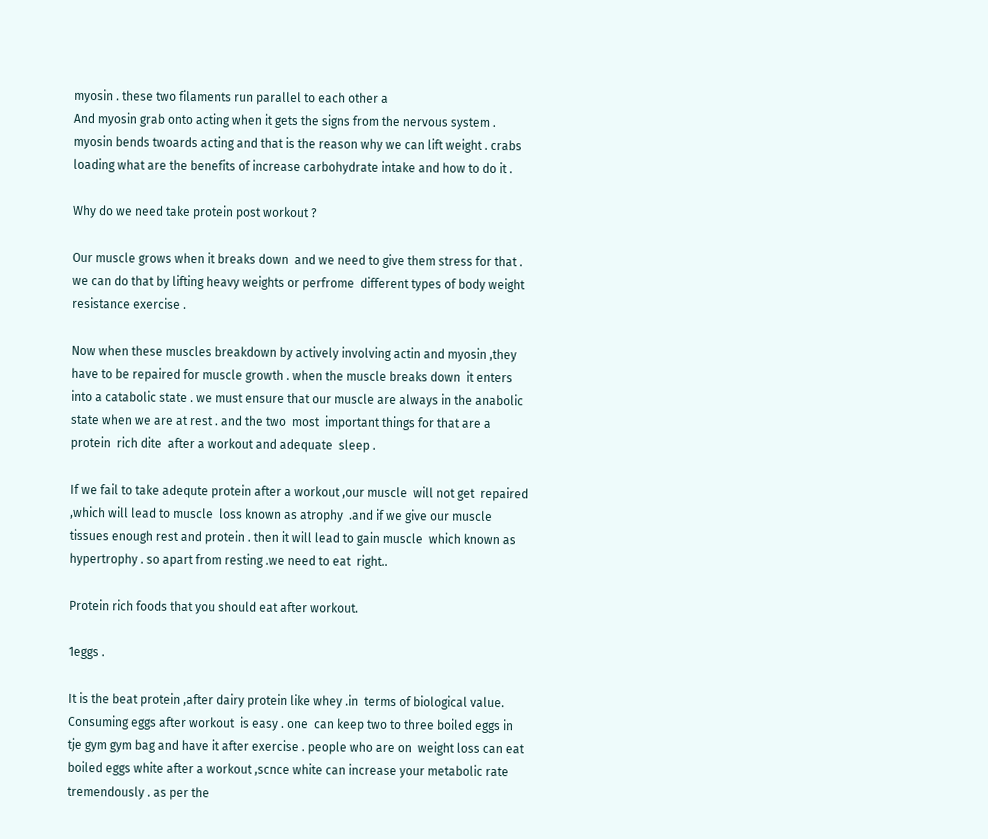myosin . these two filaments run parallel to each other a
And myosin grab onto acting when it gets the signs from the nervous system . myosin bends twoards acting and that is the reason why we can lift weight . crabs loading what are the benefits of increase carbohydrate intake and how to do it .

Why do we need take protein post workout ?

Our muscle grows when it breaks down  and we need to give them stress for that . we can do that by lifting heavy weights or perfrome  different types of body weight  resistance exercise .

Now when these muscles breakdown by actively involving actin and myosin ,they have to be repaired for muscle growth . when the muscle breaks down  it enters into a catabolic state . we must ensure that our muscle are always in the anabolic state when we are at rest . and the two  most  important things for that are a protein  rich dite  after a workout and adequate  sleep .

If we fail to take adequte protein after a workout ,our muscle  will not get  repaired ,which will lead to muscle  loss known as atrophy  .and if we give our muscle tissues enough rest and protein . then it will lead to gain muscle  which known as hypertrophy . so apart from resting .we need to eat  right..

Protein rich foods that you should eat after workout.

1eggs .

It is the beat protein ,after dairy protein like whey .in  terms of biological value. Consuming eggs after workout  is easy . one  can keep two to three boiled eggs in tje gym gym bag and have it after exercise . people who are on  weight loss can eat boiled eggs white after a workout ,scnce white can increase your metabolic rate tremendously . as per the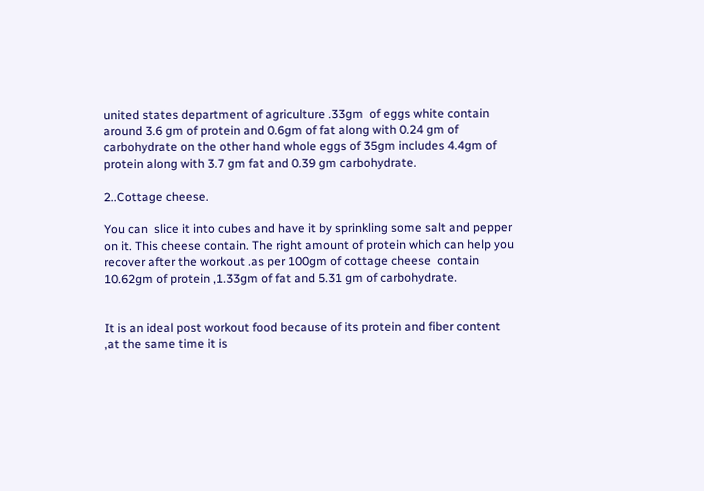united states department of agriculture .33gm  of eggs white contain around 3.6 gm of protein and 0.6gm of fat along with 0.24 gm of carbohydrate on the other hand whole eggs of 35gm includes 4.4gm of protein along with 3.7 gm fat and 0.39 gm carbohydrate.

2..Cottage cheese.

You can  slice it into cubes and have it by sprinkling some salt and pepper on it. This cheese contain. The right amount of protein which can help you recover after the workout .as per 100gm of cottage cheese  contain 10.62gm of protein ,1.33gm of fat and 5.31 gm of carbohydrate.


It is an ideal post workout food because of its protein and fiber content ,at the same time it is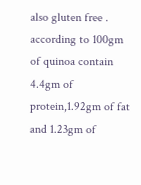also gluten free . according to 100gm of quinoa contain 4.4gm of protein,1.92gm of fat and 1.23gm of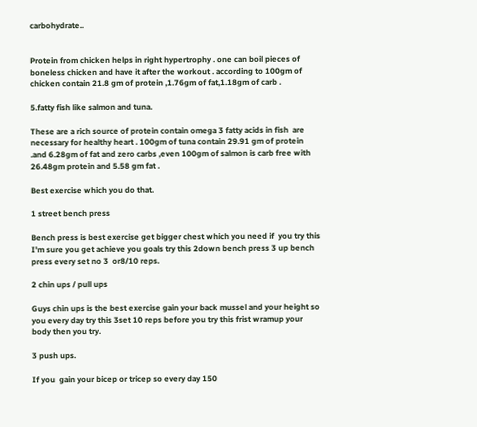carbohydrate..


Protein from chicken helps in right hypertrophy . one can boil pieces of boneless chicken and have it after the workout . according to 100gm of chicken contain 21.8 gm of protein ,1.76gm of fat,1.18gm of carb .

5.fatty fish like salmon and tuna.

These are a rich source of protein contain omega 3 fatty acids in fish  are necessary for healthy heart . 100gm of tuna contain 29.91 gm of protein .and 6.28gm of fat and zero carbs ,even 100gm of salmon is carb free with 26.48gm protein and 5.58 gm fat .

Best exercise which you do that.

1 street bench press

Bench press is best exercise get bigger chest which you need if  you try this I'm sure you get achieve you goals try this 2down bench press 3 up bench press every set no 3  or8/10 reps.

2 chin ups / pull ups

Guys chin ups is the best exercise gain your back mussel and your height so you every day try this 3set 10 reps before you try this frist wramup your body then you try.

3 push ups.

If you  gain your bicep or tricep so every day 150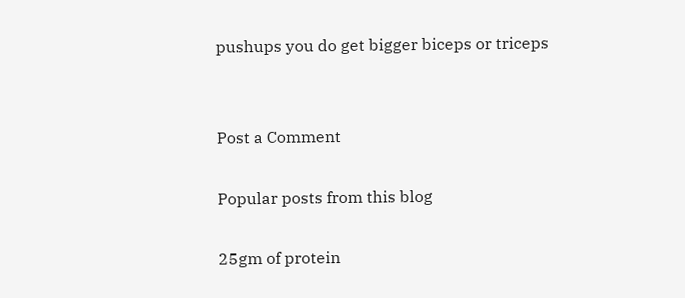pushups you do get bigger biceps or triceps


Post a Comment

Popular posts from this blog

25gm of protein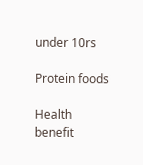under 10rs

Protein foods

Health benefit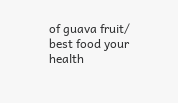of guava fruit/ best food your health